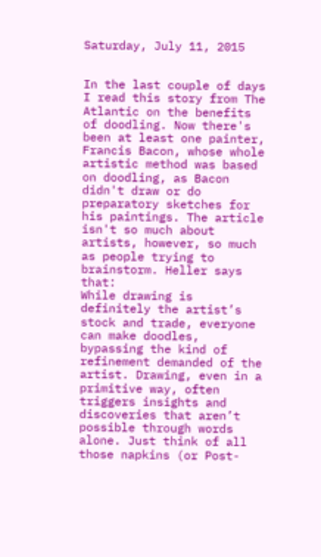Saturday, July 11, 2015


In the last couple of days I read this story from The Atlantic on the benefits of doodling. Now there's been at least one painter, Francis Bacon, whose whole artistic method was based on doodling, as Bacon didn't draw or do preparatory sketches for his paintings. The article isn't so much about artists, however, so much as people trying to brainstorm. Heller says that:
While drawing is definitely the artist’s stock and trade, everyone can make doodles, bypassing the kind of refinement demanded of the artist. Drawing, even in a primitive way, often triggers insights and discoveries that aren’t possible through words alone. Just think of all those napkins (or Post-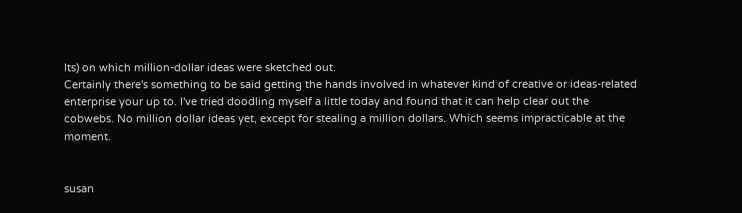Its) on which million-dollar ideas were sketched out.
Certainly there's something to be said getting the hands involved in whatever kind of creative or ideas-related enterprise your up to. I've tried doodling myself a little today and found that it can help clear out the cobwebs. No million dollar ideas yet, except for stealing a million dollars. Which seems impracticable at the moment.


susan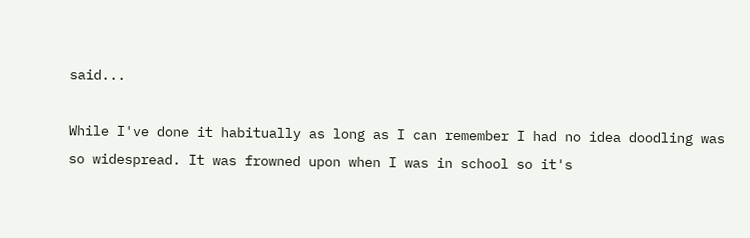said...

While I've done it habitually as long as I can remember I had no idea doodling was so widespread. It was frowned upon when I was in school so it's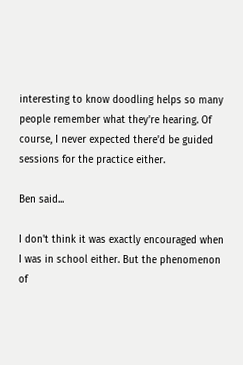interesting to know doodling helps so many people remember what they're hearing. Of course, I never expected there'd be guided sessions for the practice either.

Ben said...

I don't think it was exactly encouraged when I was in school either. But the phenomenon of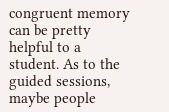congruent memory can be pretty helpful to a student. As to the guided sessions, maybe people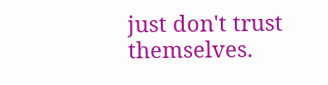just don't trust themselves.